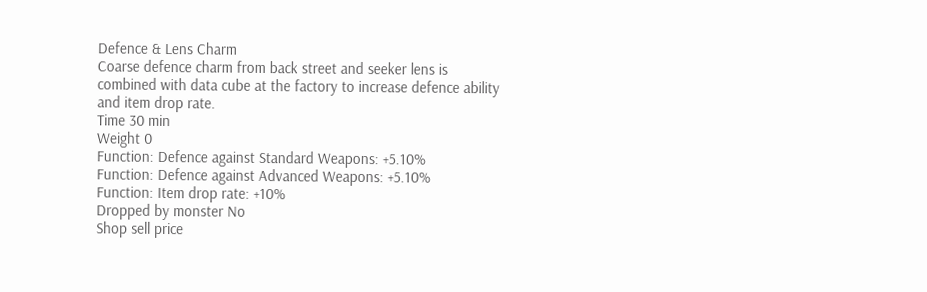Defence & Lens Charm
Coarse defence charm from back street and seeker lens is combined with data cube at the factory to increase defence ability and item drop rate.
Time 30 min
Weight 0
Function: Defence against Standard Weapons: +5.10%
Function: Defence against Advanced Weapons: +5.10%
Function: Item drop rate: +10%
Dropped by monster No
Shop sell price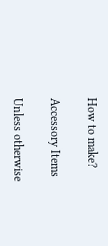How to make?

Accessory Items

Unless otherwise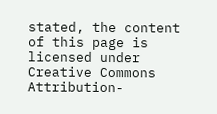stated, the content of this page is licensed under Creative Commons Attribution-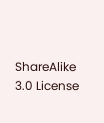ShareAlike 3.0 License